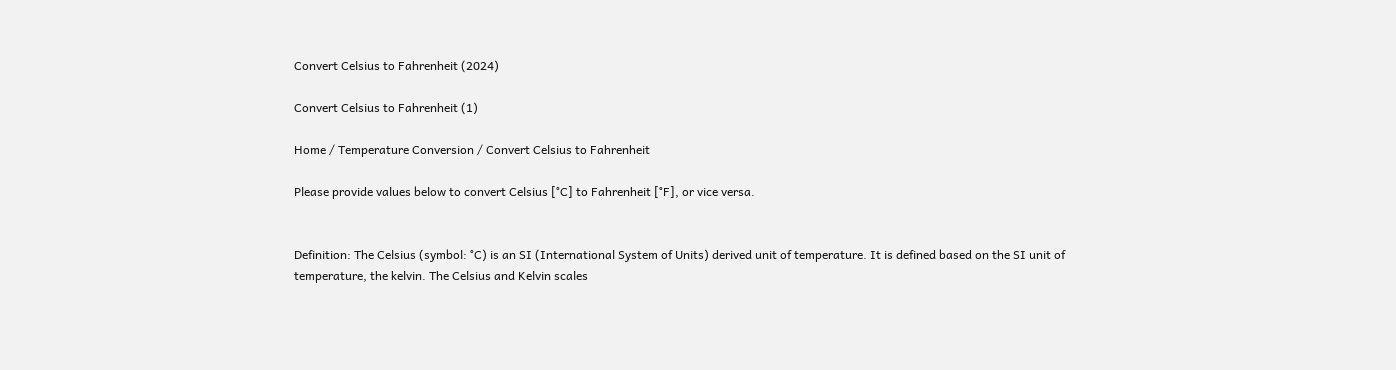Convert Celsius to Fahrenheit (2024)

Convert Celsius to Fahrenheit (1)

Home / Temperature Conversion / Convert Celsius to Fahrenheit

Please provide values below to convert Celsius [°C] to Fahrenheit [°F], or vice versa.


Definition: The Celsius (symbol: °C) is an SI (International System of Units) derived unit of temperature. It is defined based on the SI unit of temperature, the kelvin. The Celsius and Kelvin scales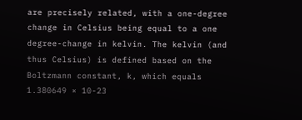are precisely related, with a one-degree change in Celsius being equal to a one degree-change in kelvin. The kelvin (and thus Celsius) is defined based on the Boltzmann constant, k, which equals 1.380649 × 10-23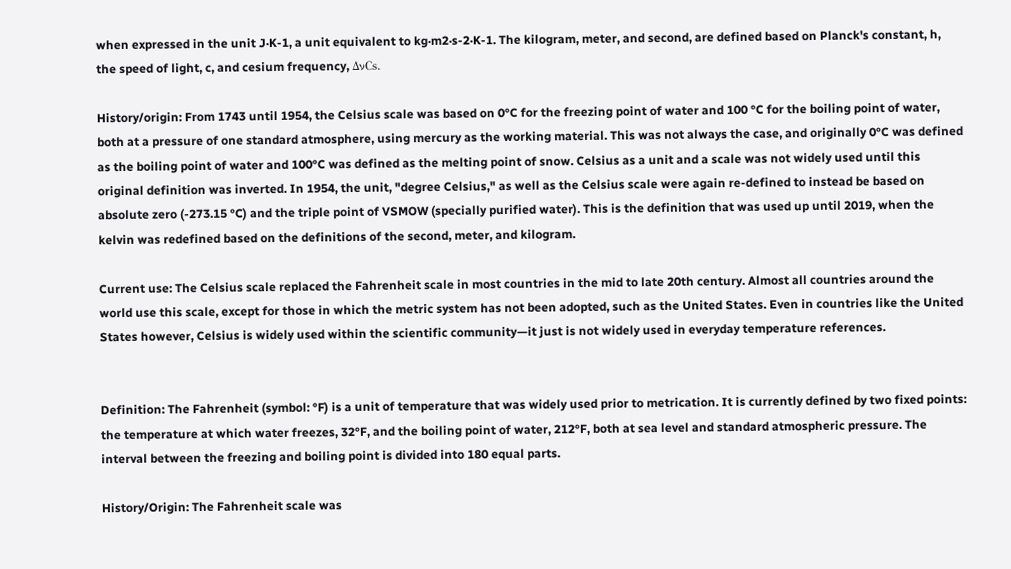when expressed in the unit J·K-1, a unit equivalent to kg·m2·s-2·K-1. The kilogram, meter, and second, are defined based on Planck's constant, h, the speed of light, c, and cesium frequency, ΔνCs.

History/origin: From 1743 until 1954, the Celsius scale was based on 0°C for the freezing point of water and 100 °C for the boiling point of water, both at a pressure of one standard atmosphere, using mercury as the working material. This was not always the case, and originally 0°C was defined as the boiling point of water and 100°C was defined as the melting point of snow. Celsius as a unit and a scale was not widely used until this original definition was inverted. In 1954, the unit, "degree Celsius," as well as the Celsius scale were again re-defined to instead be based on absolute zero (-273.15 °C) and the triple point of VSMOW (specially purified water). This is the definition that was used up until 2019, when the kelvin was redefined based on the definitions of the second, meter, and kilogram.

Current use: The Celsius scale replaced the Fahrenheit scale in most countries in the mid to late 20th century. Almost all countries around the world use this scale, except for those in which the metric system has not been adopted, such as the United States. Even in countries like the United States however, Celsius is widely used within the scientific community—it just is not widely used in everyday temperature references.


Definition: The Fahrenheit (symbol: °F) is a unit of temperature that was widely used prior to metrication. It is currently defined by two fixed points: the temperature at which water freezes, 32°F, and the boiling point of water, 212°F, both at sea level and standard atmospheric pressure. The interval between the freezing and boiling point is divided into 180 equal parts.

History/Origin: The Fahrenheit scale was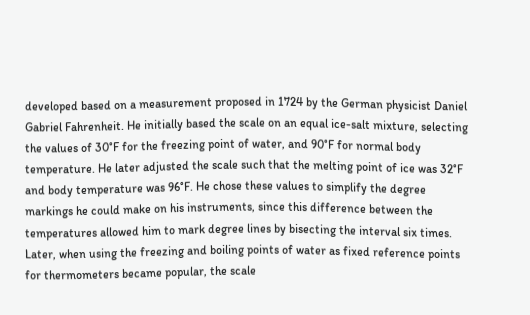developed based on a measurement proposed in 1724 by the German physicist Daniel Gabriel Fahrenheit. He initially based the scale on an equal ice-salt mixture, selecting the values of 30°F for the freezing point of water, and 90°F for normal body temperature. He later adjusted the scale such that the melting point of ice was 32°F and body temperature was 96°F. He chose these values to simplify the degree markings he could make on his instruments, since this difference between the temperatures allowed him to mark degree lines by bisecting the interval six times. Later, when using the freezing and boiling points of water as fixed reference points for thermometers became popular, the scale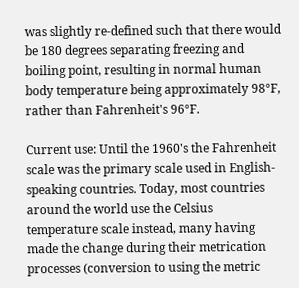was slightly re-defined such that there would be 180 degrees separating freezing and boiling point, resulting in normal human body temperature being approximately 98°F, rather than Fahrenheit's 96°F.

Current use: Until the 1960's the Fahrenheit scale was the primary scale used in English-speaking countries. Today, most countries around the world use the Celsius temperature scale instead, many having made the change during their metrication processes (conversion to using the metric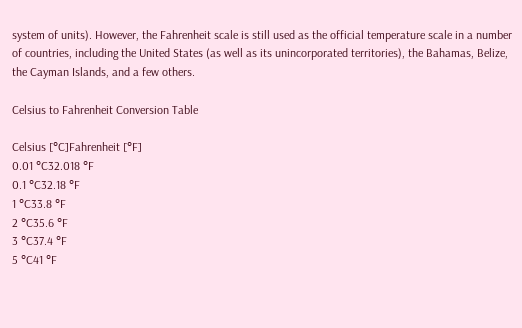system of units). However, the Fahrenheit scale is still used as the official temperature scale in a number of countries, including the United States (as well as its unincorporated territories), the Bahamas, Belize, the Cayman Islands, and a few others.

Celsius to Fahrenheit Conversion Table

Celsius [°C]Fahrenheit [°F]
0.01 °C32.018 °F
0.1 °C32.18 °F
1 °C33.8 °F
2 °C35.6 °F
3 °C37.4 °F
5 °C41 °F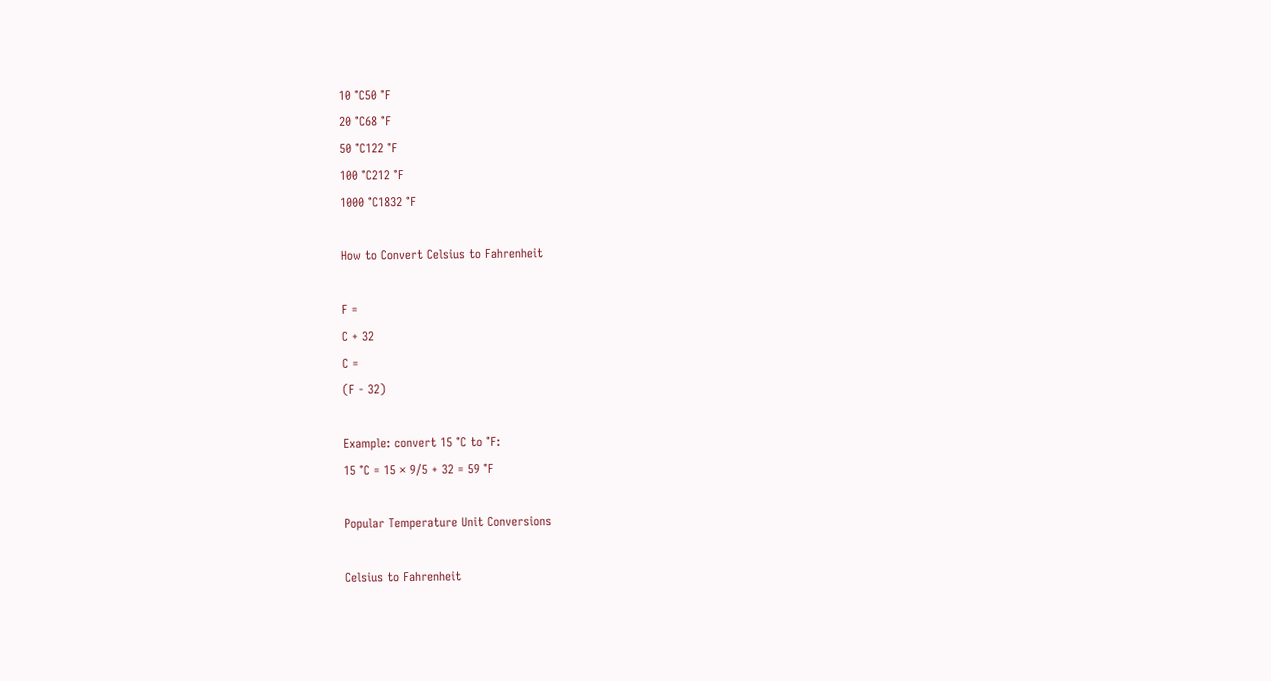10 °C50 °F
20 °C68 °F
50 °C122 °F
100 °C212 °F
1000 °C1832 °F

How to Convert Celsius to Fahrenheit

F =
C + 32
C =
(F - 32)

Example: convert 15 °C to °F:
15 °C = 15 × 9/5 + 32 = 59 °F

Popular Temperature Unit Conversions

Celsius to Fahrenheit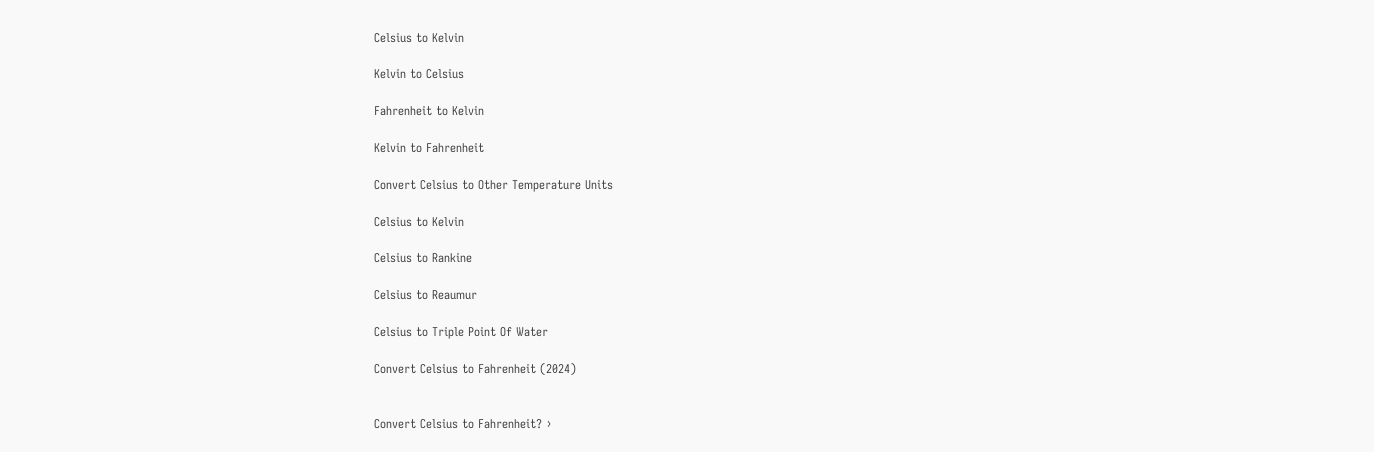Celsius to Kelvin

Kelvin to Celsius

Fahrenheit to Kelvin

Kelvin to Fahrenheit

Convert Celsius to Other Temperature Units

Celsius to Kelvin

Celsius to Rankine

Celsius to Reaumur

Celsius to Triple Point Of Water

Convert Celsius to Fahrenheit (2024)


Convert Celsius to Fahrenheit? ›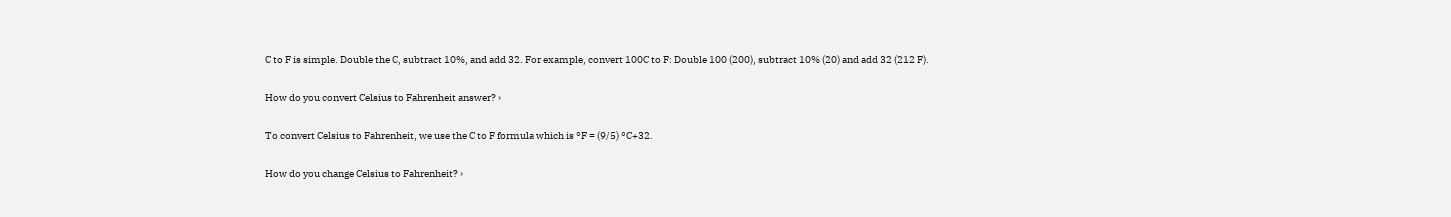C to F is simple. Double the C, subtract 10%, and add 32. For example, convert 100C to F: Double 100 (200), subtract 10% (20) and add 32 (212 F).

How do you convert Celsius to Fahrenheit answer? ›

To convert Celsius to Fahrenheit, we use the C to F formula which is °F = (9/5) °C+32.

How do you change Celsius to Fahrenheit? ›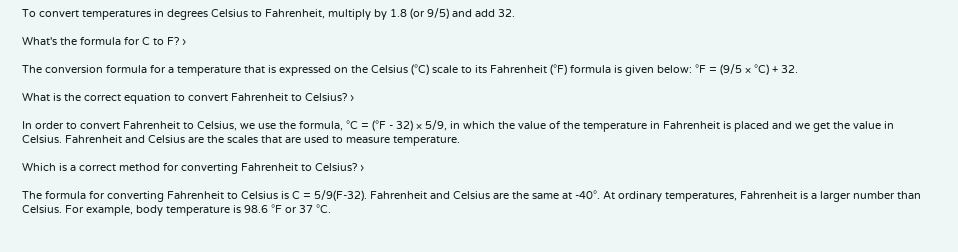To convert temperatures in degrees Celsius to Fahrenheit, multiply by 1.8 (or 9/5) and add 32.

What's the formula for C to F? ›

The conversion formula for a temperature that is expressed on the Celsius (°C) scale to its Fahrenheit (°F) formula is given below: °F = (9/5 × °C) + 32.

What is the correct equation to convert Fahrenheit to Celsius? ›

In order to convert Fahrenheit to Celsius, we use the formula, °C = (°F - 32) × 5/9, in which the value of the temperature in Fahrenheit is placed and we get the value in Celsius. Fahrenheit and Celsius are the scales that are used to measure temperature.

Which is a correct method for converting Fahrenheit to Celsius? ›

The formula for converting Fahrenheit to Celsius is C = 5/9(F-32). Fahrenheit and Celsius are the same at -40°. At ordinary temperatures, Fahrenheit is a larger number than Celsius. For example, body temperature is 98.6 °F or 37 °C.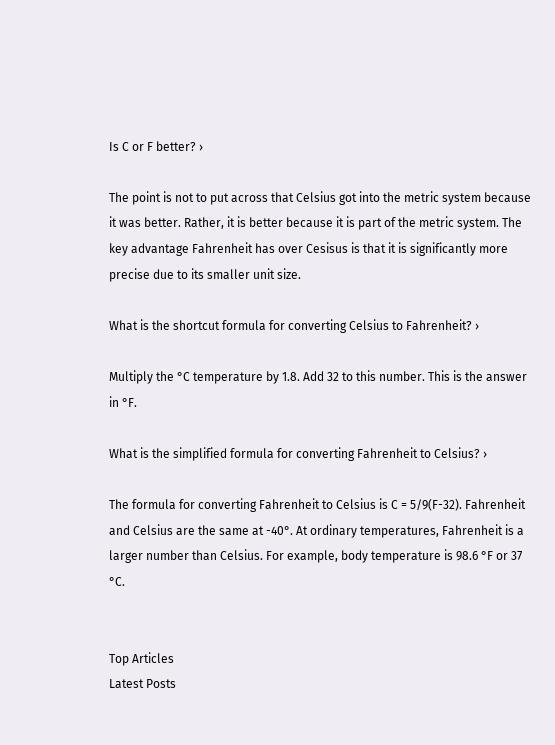Is C or F better? ›

The point is not to put across that Celsius got into the metric system because it was better. Rather, it is better because it is part of the metric system. The key advantage Fahrenheit has over Cesisus is that it is significantly more precise due to its smaller unit size.

What is the shortcut formula for converting Celsius to Fahrenheit? ›

Multiply the °C temperature by 1.8. Add 32 to this number. This is the answer in °F.

What is the simplified formula for converting Fahrenheit to Celsius? ›

The formula for converting Fahrenheit to Celsius is C = 5/9(F-32). Fahrenheit and Celsius are the same at -40°. At ordinary temperatures, Fahrenheit is a larger number than Celsius. For example, body temperature is 98.6 °F or 37 °C.


Top Articles
Latest Posts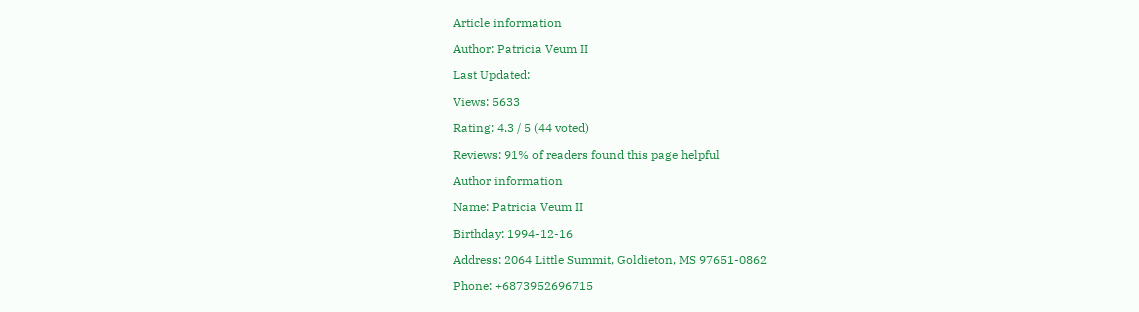Article information

Author: Patricia Veum II

Last Updated:

Views: 5633

Rating: 4.3 / 5 (44 voted)

Reviews: 91% of readers found this page helpful

Author information

Name: Patricia Veum II

Birthday: 1994-12-16

Address: 2064 Little Summit, Goldieton, MS 97651-0862

Phone: +6873952696715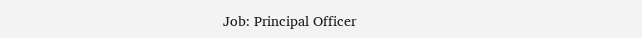Job: Principal Officer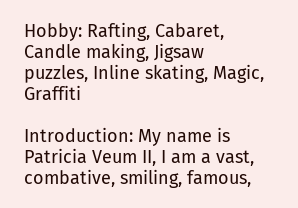Hobby: Rafting, Cabaret, Candle making, Jigsaw puzzles, Inline skating, Magic, Graffiti

Introduction: My name is Patricia Veum II, I am a vast, combative, smiling, famous,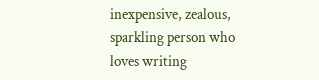inexpensive, zealous, sparkling person who loves writing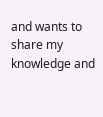and wants to share my knowledge and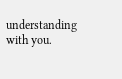understanding with you.